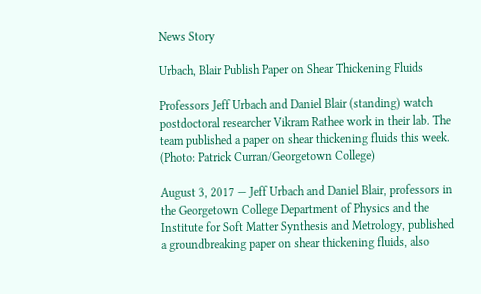News Story

Urbach, Blair Publish Paper on Shear Thickening Fluids

Professors Jeff Urbach and Daniel Blair (standing) watch postdoctoral researcher Vikram Rathee work in their lab. The team published a paper on shear thickening fluids this week. (Photo: Patrick Curran/Georgetown College)

August 3, 2017 — Jeff Urbach and Daniel Blair, professors in the Georgetown College Department of Physics and the Institute for Soft Matter Synthesis and Metrology, published a groundbreaking paper on shear thickening fluids, also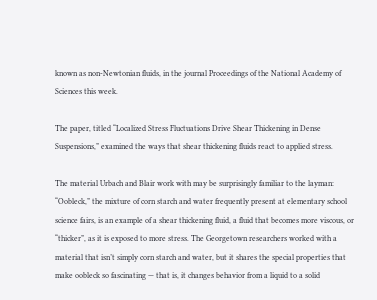known as non-Newtonian fluids, in the journal Proceedings of the National Academy of Sciences this week.

The paper, titled “Localized Stress Fluctuations Drive Shear Thickening in Dense Suspensions,” examined the ways that shear thickening fluids react to applied stress.

The material Urbach and Blair work with may be surprisingly familiar to the layman: “Oobleck,” the mixture of corn starch and water frequently present at elementary school science fairs, is an example of a shear thickening fluid, a fluid that becomes more viscous, or “thicker”, as it is exposed to more stress. The Georgetown researchers worked with a material that isn’t simply corn starch and water, but it shares the special properties that make oobleck so fascinating — that is, it changes behavior from a liquid to a solid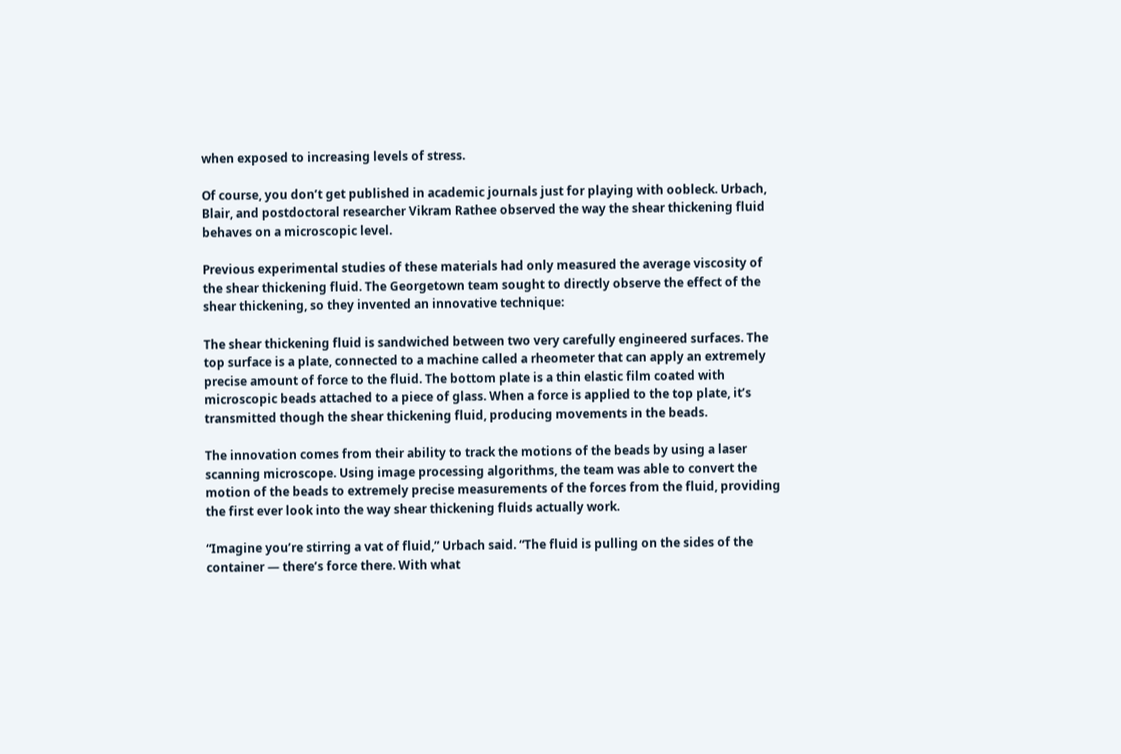when exposed to increasing levels of stress.

Of course, you don’t get published in academic journals just for playing with oobleck. Urbach, Blair, and postdoctoral researcher Vikram Rathee observed the way the shear thickening fluid behaves on a microscopic level.

Previous experimental studies of these materials had only measured the average viscosity of the shear thickening fluid. The Georgetown team sought to directly observe the effect of the shear thickening, so they invented an innovative technique:

The shear thickening fluid is sandwiched between two very carefully engineered surfaces. The top surface is a plate, connected to a machine called a rheometer that can apply an extremely precise amount of force to the fluid. The bottom plate is a thin elastic film coated with microscopic beads attached to a piece of glass. When a force is applied to the top plate, it’s transmitted though the shear thickening fluid, producing movements in the beads.

The innovation comes from their ability to track the motions of the beads by using a laser scanning microscope. Using image processing algorithms, the team was able to convert the motion of the beads to extremely precise measurements of the forces from the fluid, providing the first ever look into the way shear thickening fluids actually work.

“Imagine you’re stirring a vat of fluid,” Urbach said. “The fluid is pulling on the sides of the container — there’s force there. With what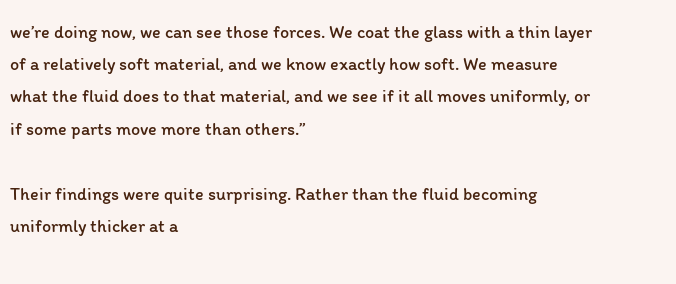we’re doing now, we can see those forces. We coat the glass with a thin layer of a relatively soft material, and we know exactly how soft. We measure what the fluid does to that material, and we see if it all moves uniformly, or if some parts move more than others.”

Their findings were quite surprising. Rather than the fluid becoming uniformly thicker at a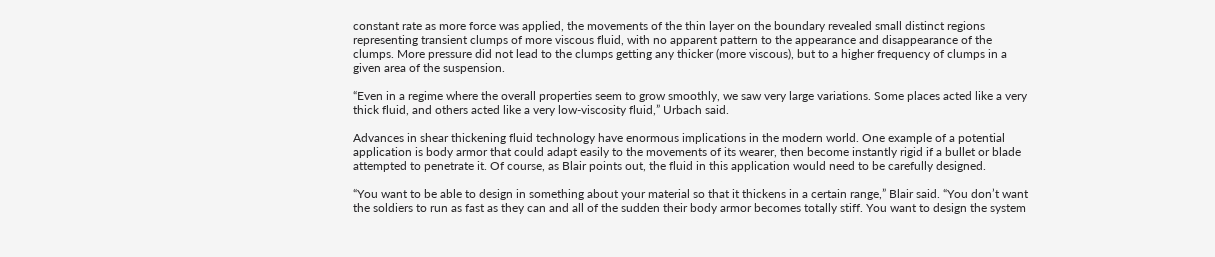constant rate as more force was applied, the movements of the thin layer on the boundary revealed small distinct regions representing transient clumps of more viscous fluid, with no apparent pattern to the appearance and disappearance of the clumps. More pressure did not lead to the clumps getting any thicker (more viscous), but to a higher frequency of clumps in a given area of the suspension.

“Even in a regime where the overall properties seem to grow smoothly, we saw very large variations. Some places acted like a very thick fluid, and others acted like a very low-viscosity fluid,” Urbach said.

Advances in shear thickening fluid technology have enormous implications in the modern world. One example of a potential application is body armor that could adapt easily to the movements of its wearer, then become instantly rigid if a bullet or blade attempted to penetrate it. Of course, as Blair points out, the fluid in this application would need to be carefully designed.

“You want to be able to design in something about your material so that it thickens in a certain range,” Blair said. “You don’t want the soldiers to run as fast as they can and all of the sudden their body armor becomes totally stiff. You want to design the system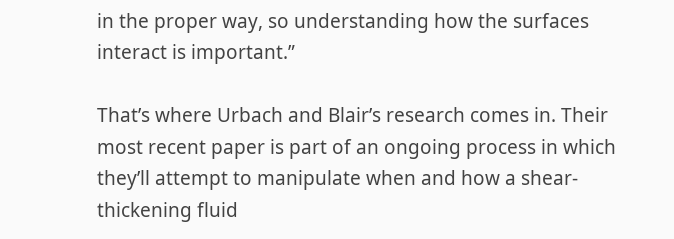in the proper way, so understanding how the surfaces interact is important.”

That’s where Urbach and Blair’s research comes in. Their most recent paper is part of an ongoing process in which they’ll attempt to manipulate when and how a shear-thickening fluid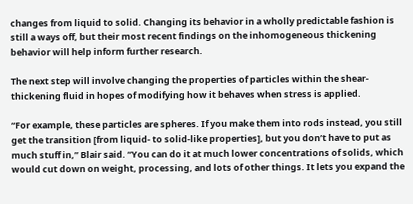changes from liquid to solid. Changing its behavior in a wholly predictable fashion is still a ways off, but their most recent findings on the inhomogeneous thickening behavior will help inform further research.

The next step will involve changing the properties of particles within the shear-thickening fluid in hopes of modifying how it behaves when stress is applied.

“For example, these particles are spheres. If you make them into rods instead, you still get the transition [from liquid- to solid-like properties], but you don’t have to put as much stuff in,” Blair said. “You can do it at much lower concentrations of solids, which would cut down on weight, processing, and lots of other things. It lets you expand the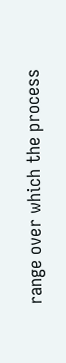range over which the process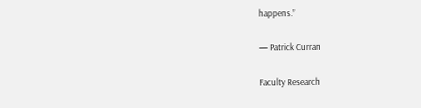happens.”

— Patrick Curran

Faculty Research